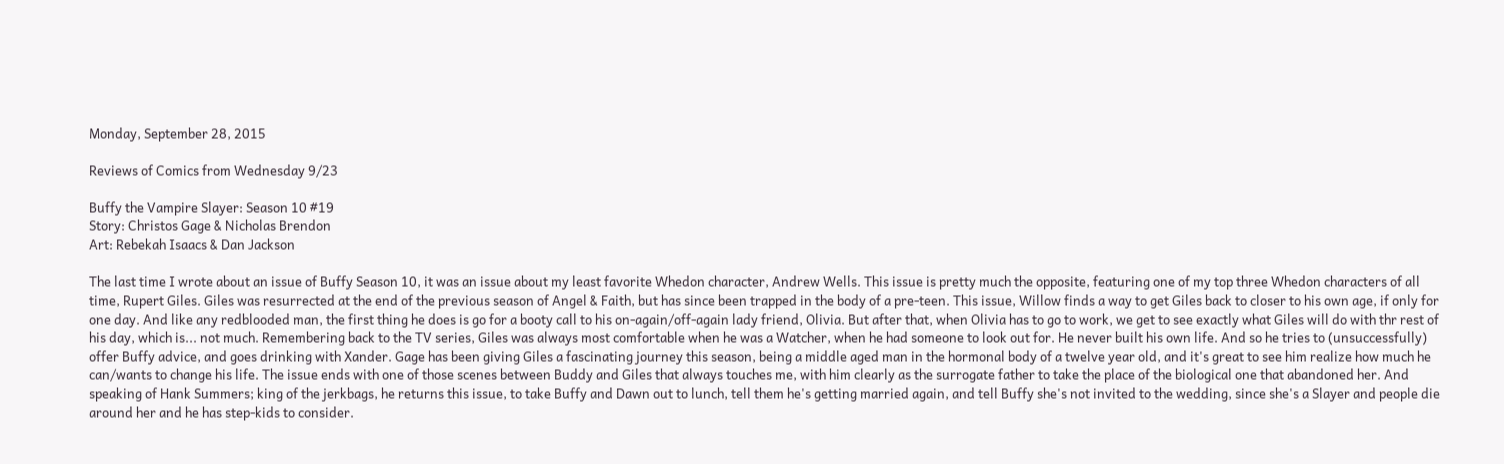Monday, September 28, 2015

Reviews of Comics from Wednesday 9/23

Buffy the Vampire Slayer: Season 10 #19
Story: Christos Gage & Nicholas Brendon
Art: Rebekah Isaacs & Dan Jackson

The last time I wrote about an issue of Buffy Season 10, it was an issue about my least favorite Whedon character, Andrew Wells. This issue is pretty much the opposite, featuring one of my top three Whedon characters of all time, Rupert Giles. Giles was resurrected at the end of the previous season of Angel & Faith, but has since been trapped in the body of a pre-teen. This issue, Willow finds a way to get Giles back to closer to his own age, if only for one day. And like any redblooded man, the first thing he does is go for a booty call to his on-again/off-again lady friend, Olivia. But after that, when Olivia has to go to work, we get to see exactly what Giles will do with thr rest of his day, which is... not much. Remembering back to the TV series, Giles was always most comfortable when he was a Watcher, when he had someone to look out for. He never built his own life. And so he tries to (unsuccessfully) offer Buffy advice, and goes drinking with Xander. Gage has been giving Giles a fascinating journey this season, being a middle aged man in the hormonal body of a twelve year old, and it's great to see him realize how much he can/wants to change his life. The issue ends with one of those scenes between Buddy and Giles that always touches me, with him clearly as the surrogate father to take the place of the biological one that abandoned her. And speaking of Hank Summers; king of the jerkbags, he returns this issue, to take Buffy and Dawn out to lunch, tell them he's getting married again, and tell Buffy she's not invited to the wedding, since she's a Slayer and people die around her and he has step-kids to consider.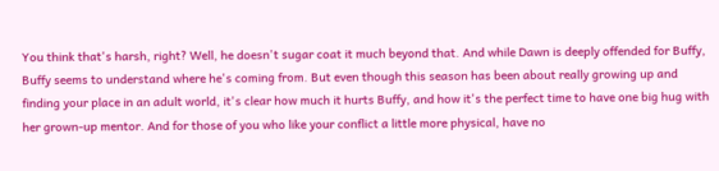You think that's harsh, right? Well, he doesn't sugar coat it much beyond that. And while Dawn is deeply offended for Buffy, Buffy seems to understand where he's coming from. But even though this season has been about really growing up and finding your place in an adult world, it's clear how much it hurts Buffy, and how it's the perfect time to have one big hug with her grown-up mentor. And for those of you who like your conflict a little more physical, have no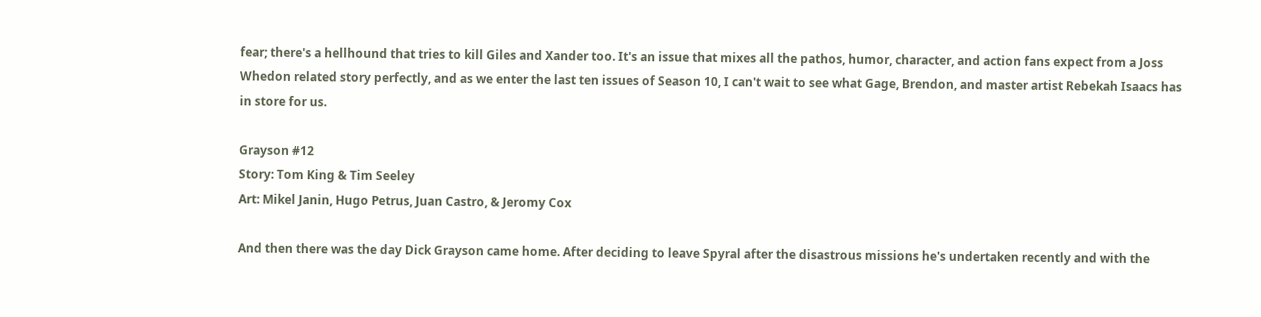fear; there's a hellhound that tries to kill Giles and Xander too. It's an issue that mixes all the pathos, humor, character, and action fans expect from a Joss Whedon related story perfectly, and as we enter the last ten issues of Season 10, I can't wait to see what Gage, Brendon, and master artist Rebekah Isaacs has in store for us.

Grayson #12
Story: Tom King & Tim Seeley
Art: Mikel Janin, Hugo Petrus, Juan Castro, & Jeromy Cox

And then there was the day Dick Grayson came home. After deciding to leave Spyral after the disastrous missions he's undertaken recently and with the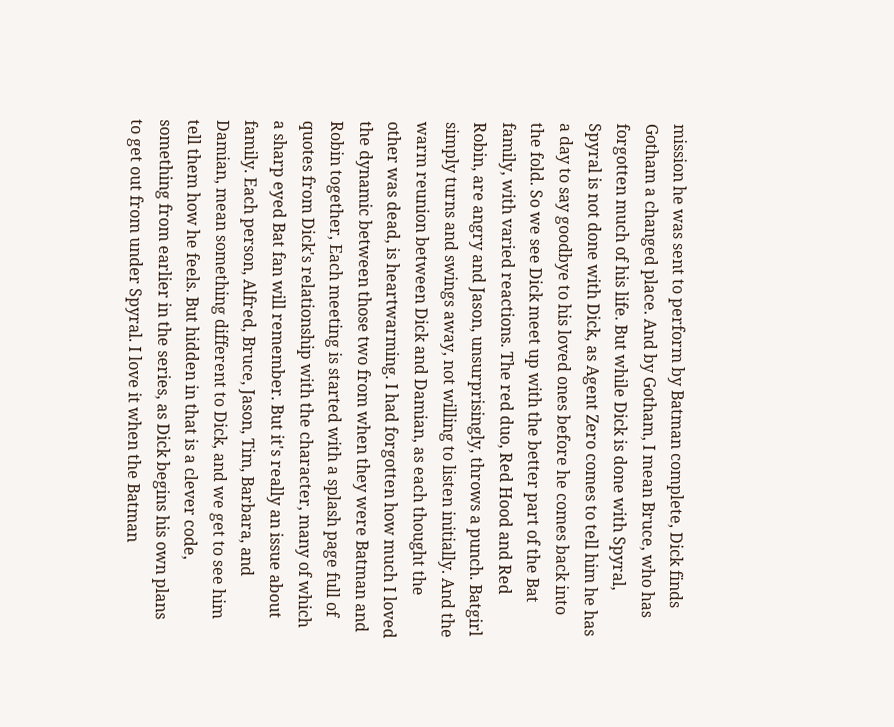mission he was sent to perform by Batman complete, Dick finds Gotham a changed place. And by Gotham, I mean Bruce, who has forgotten much of his life. But while Dick is done with Spyral, Spyral is not done with Dick, as Agent Zero comes to tell him he has a day to say goodbye to his loved ones before he comes back into the fold. So we see Dick meet up with the better part of the Bat family, with varied reactions. The red duo, Red Hood and Red Robin, are angry and Jason, unsurprisingly, throws a punch. Batgirl simply turns and swings away, not willing to listen initially. And the warm reunion between Dick and Damian, as each thought the other was dead, is heartwarming. I had forgotten how much I loved the dynamic between those two from when they were Batman and Robin together, Each meeting is started with a splash page full of quotes from Dick's relationship with the character, many of which a sharp eyed Bat fan will remember. But it's really an issue about family. Each person, Alfred, Bruce, Jason, Tim, Barbara, and Damian, mean something different to Dick, and we get to see him tell them how he feels. But hidden in that is a clever code, something from earlier in the series, as Dick begins his own plans to get out from under Spyral. I love it when the Batman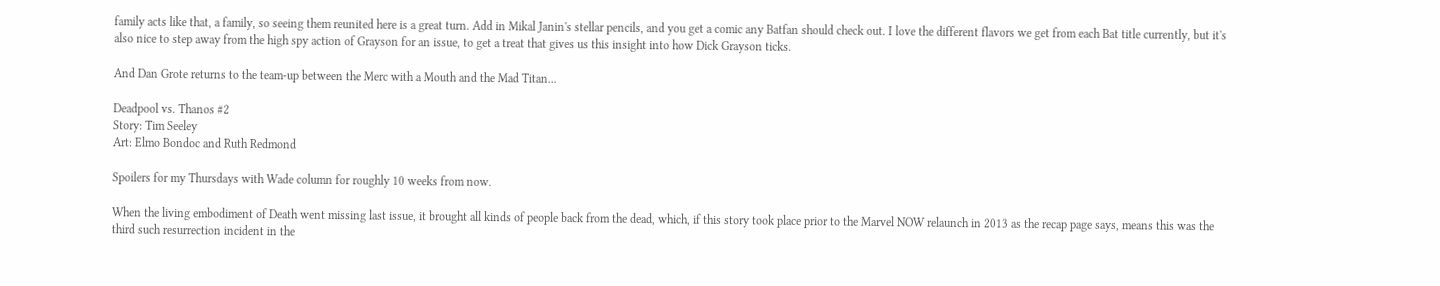family acts like that, a family, so seeing them reunited here is a great turn. Add in Mikal Janin's stellar pencils, and you get a comic any Batfan should check out. I love the different flavors we get from each Bat title currently, but it's also nice to step away from the high spy action of Grayson for an issue, to get a treat that gives us this insight into how Dick Grayson ticks.

And Dan Grote returns to the team-up between the Merc with a Mouth and the Mad Titan...

Deadpool vs. Thanos #2
Story: Tim Seeley
Art: Elmo Bondoc and Ruth Redmond

Spoilers for my Thursdays with Wade column for roughly 10 weeks from now.

When the living embodiment of Death went missing last issue, it brought all kinds of people back from the dead, which, if this story took place prior to the Marvel NOW relaunch in 2013 as the recap page says, means this was the third such resurrection incident in the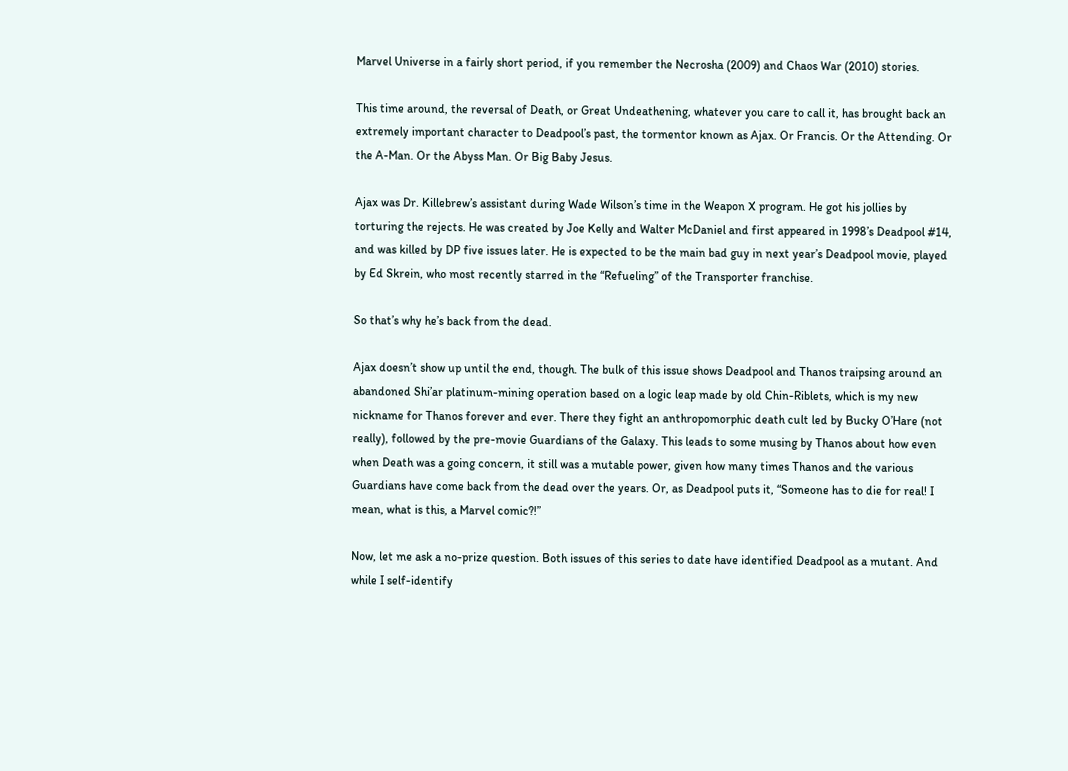Marvel Universe in a fairly short period, if you remember the Necrosha (2009) and Chaos War (2010) stories.

This time around, the reversal of Death, or Great Undeathening, whatever you care to call it, has brought back an extremely important character to Deadpool’s past, the tormentor known as Ajax. Or Francis. Or the Attending. Or the A-Man. Or the Abyss Man. Or Big Baby Jesus.

Ajax was Dr. Killebrew’s assistant during Wade Wilson’s time in the Weapon X program. He got his jollies by torturing the rejects. He was created by Joe Kelly and Walter McDaniel and first appeared in 1998’s Deadpool #14, and was killed by DP five issues later. He is expected to be the main bad guy in next year’s Deadpool movie, played by Ed Skrein, who most recently starred in the “Refueling” of the Transporter franchise.

So that’s why he’s back from the dead.

Ajax doesn’t show up until the end, though. The bulk of this issue shows Deadpool and Thanos traipsing around an abandoned Shi’ar platinum-mining operation based on a logic leap made by old Chin-Riblets, which is my new nickname for Thanos forever and ever. There they fight an anthropomorphic death cult led by Bucky O’Hare (not really), followed by the pre-movie Guardians of the Galaxy. This leads to some musing by Thanos about how even when Death was a going concern, it still was a mutable power, given how many times Thanos and the various Guardians have come back from the dead over the years. Or, as Deadpool puts it, “Someone has to die for real! I mean, what is this, a Marvel comic?!”

Now, let me ask a no-prize question. Both issues of this series to date have identified Deadpool as a mutant. And while I self-identify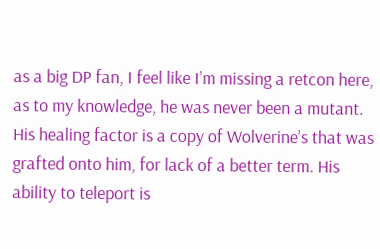as a big DP fan, I feel like I’m missing a retcon here, as to my knowledge, he was never been a mutant. His healing factor is a copy of Wolverine’s that was grafted onto him, for lack of a better term. His ability to teleport is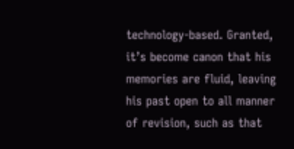technology-based. Granted, it’s become canon that his memories are fluid, leaving his past open to all manner of revision, such as that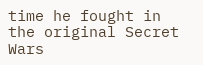time he fought in the original Secret Wars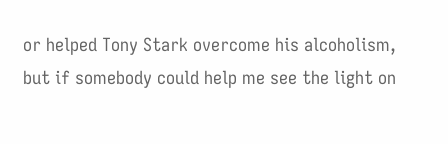or helped Tony Stark overcome his alcoholism, but if somebody could help me see the light on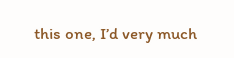this one, I’d very much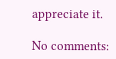appreciate it.

No comments: